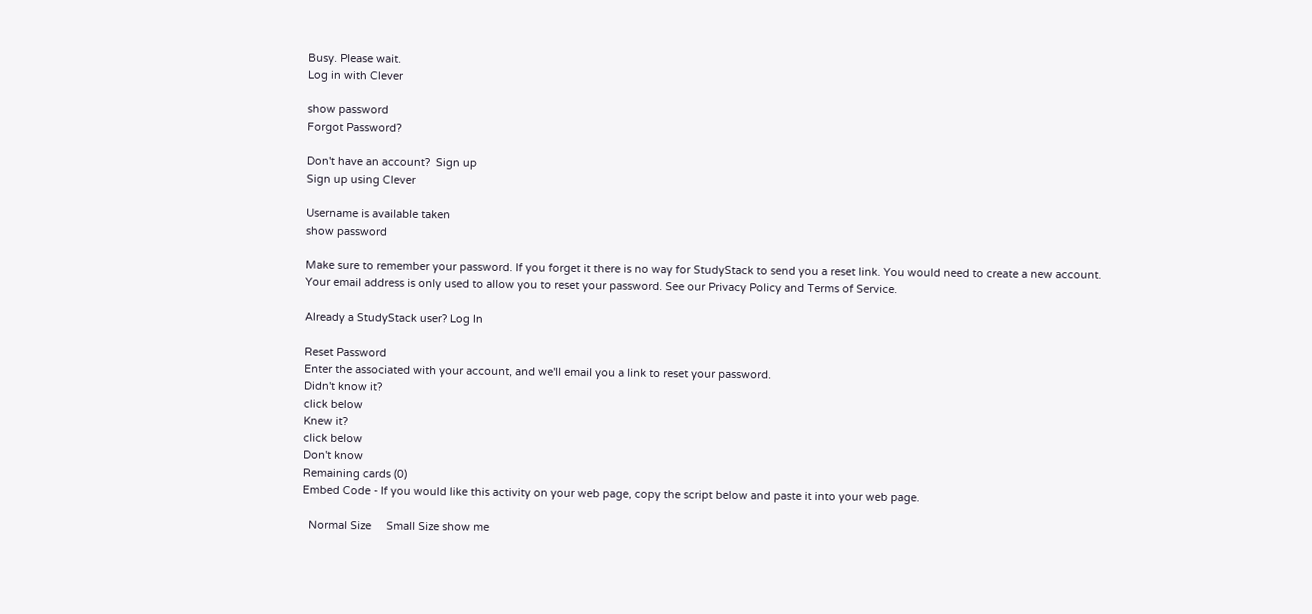Busy. Please wait.
Log in with Clever

show password
Forgot Password?

Don't have an account?  Sign up
Sign up using Clever

Username is available taken
show password

Make sure to remember your password. If you forget it there is no way for StudyStack to send you a reset link. You would need to create a new account.
Your email address is only used to allow you to reset your password. See our Privacy Policy and Terms of Service.

Already a StudyStack user? Log In

Reset Password
Enter the associated with your account, and we'll email you a link to reset your password.
Didn't know it?
click below
Knew it?
click below
Don't know
Remaining cards (0)
Embed Code - If you would like this activity on your web page, copy the script below and paste it into your web page.

  Normal Size     Small Size show me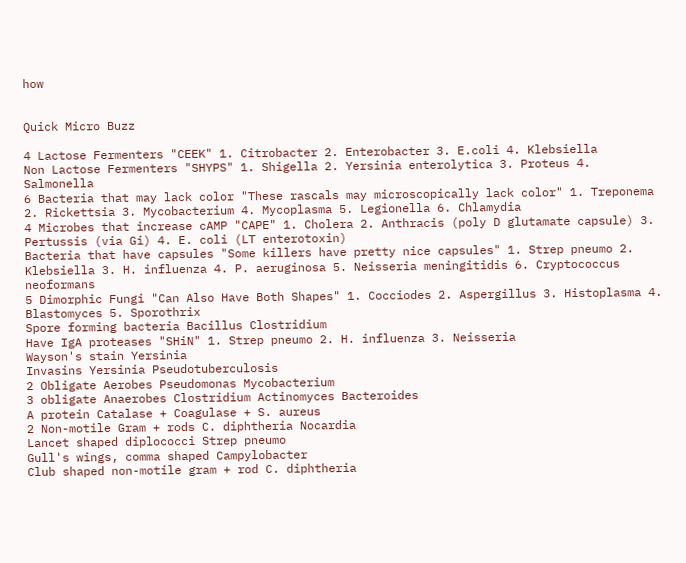how


Quick Micro Buzz

4 Lactose Fermenters "CEEK" 1. Citrobacter 2. Enterobacter 3. E.coli 4. Klebsiella
Non Lactose Fermenters "SHYPS" 1. Shigella 2. Yersinia enterolytica 3. Proteus 4. Salmonella
6 Bacteria that may lack color "These rascals may microscopically lack color" 1. Treponema 2. Rickettsia 3. Mycobacterium 4. Mycoplasma 5. Legionella 6. Chlamydia
4 Microbes that increase cAMP "CAPE" 1. Cholera 2. Anthracis (poly D glutamate capsule) 3. Pertussis (via Gi) 4. E. coli (LT enterotoxin)
Bacteria that have capsules "Some killers have pretty nice capsules" 1. Strep pneumo 2. Klebsiella 3. H. influenza 4. P. aeruginosa 5. Neisseria meningitidis 6. Cryptococcus neoformans
5 Dimorphic Fungi "Can Also Have Both Shapes" 1. Cocciodes 2. Aspergillus 3. Histoplasma 4. Blastomyces 5. Sporothrix
Spore forming bacteria Bacillus Clostridium
Have IgA proteases "SHiN" 1. Strep pneumo 2. H. influenza 3. Neisseria
Wayson's stain Yersinia
Invasins Yersinia Pseudotuberculosis
2 Obligate Aerobes Pseudomonas Mycobacterium
3 obligate Anaerobes Clostridium Actinomyces Bacteroides
A protein Catalase + Coagulase + S. aureus
2 Non-motile Gram + rods C. diphtheria Nocardia
Lancet shaped diplococci Strep pneumo
Gull's wings, comma shaped Campylobacter
Club shaped non-motile gram + rod C. diphtheria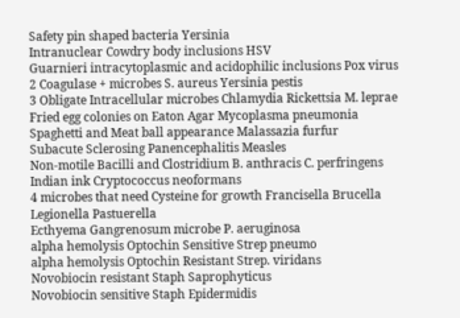Safety pin shaped bacteria Yersinia
Intranuclear Cowdry body inclusions HSV
Guarnieri intracytoplasmic and acidophilic inclusions Pox virus
2 Coagulase + microbes S. aureus Yersinia pestis
3 Obligate Intracellular microbes Chlamydia Rickettsia M. leprae
Fried egg colonies on Eaton Agar Mycoplasma pneumonia
Spaghetti and Meat ball appearance Malassazia furfur
Subacute Sclerosing Panencephalitis Measles
Non-motile Bacilli and Clostridium B. anthracis C. perfringens
Indian ink Cryptococcus neoformans
4 microbes that need Cysteine for growth Francisella Brucella Legionella Pastuerella
Ecthyema Gangrenosum microbe P. aeruginosa
alpha hemolysis Optochin Sensitive Strep pneumo
alpha hemolysis Optochin Resistant Strep. viridans
Novobiocin resistant Staph Saprophyticus
Novobiocin sensitive Staph Epidermidis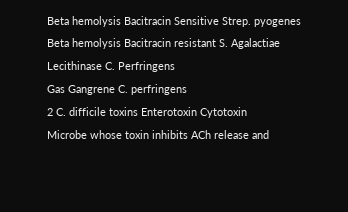Beta hemolysis Bacitracin Sensitive Strep. pyogenes
Beta hemolysis Bacitracin resistant S. Agalactiae
Lecithinase C. Perfringens
Gas Gangrene C. perfringens
2 C. difficile toxins Enterotoxin Cytotoxin
Microbe whose toxin inhibits ACh release and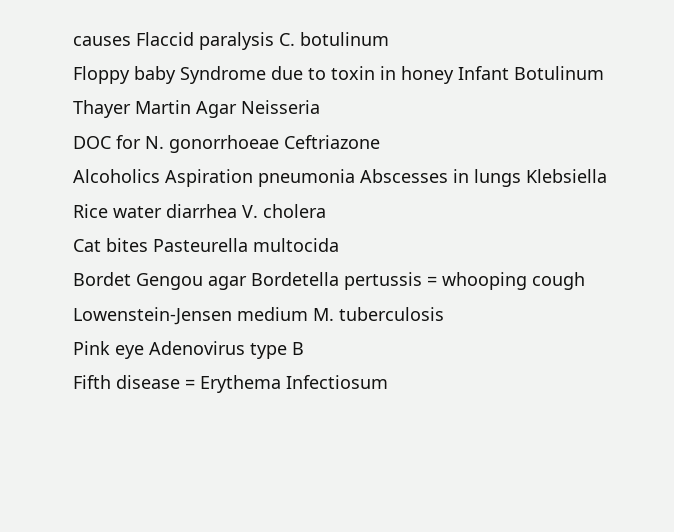causes Flaccid paralysis C. botulinum
Floppy baby Syndrome due to toxin in honey Infant Botulinum
Thayer Martin Agar Neisseria
DOC for N. gonorrhoeae Ceftriazone
Alcoholics Aspiration pneumonia Abscesses in lungs Klebsiella
Rice water diarrhea V. cholera
Cat bites Pasteurella multocida
Bordet Gengou agar Bordetella pertussis = whooping cough
Lowenstein-Jensen medium M. tuberculosis
Pink eye Adenovirus type B
Fifth disease = Erythema Infectiosum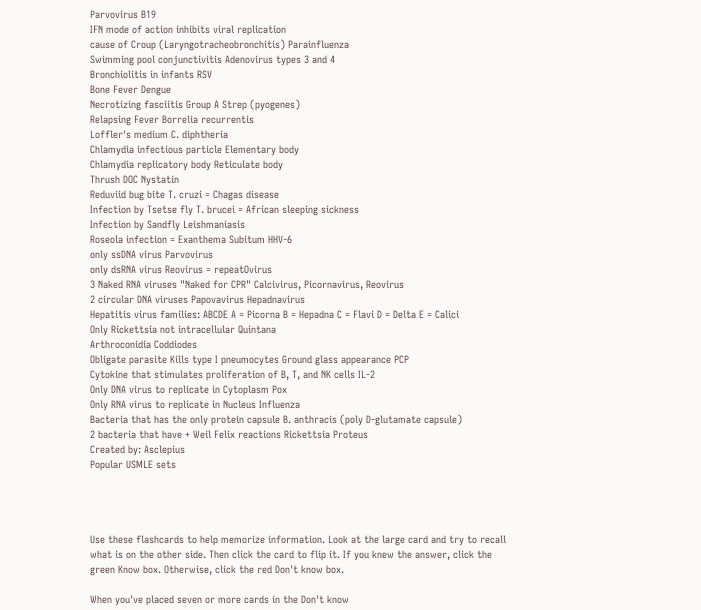Parvovirus B19
IFN mode of action inhibits viral replication
cause of Croup (Laryngotracheobronchitis) Parainfluenza
Swimming pool conjunctivitis Adenovirus types 3 and 4
Bronchiolitis in infants RSV
Bone Fever Dengue
Necrotizing fasciitis Group A Strep (pyogenes)
Relapsing Fever Borrelia recurrentis
Loffler's medium C. diphtheria
Chlamydia infectious particle Elementary body
Chlamydia replicatory body Reticulate body
Thrush DOC Nystatin
Reduviid bug bite T. cruzi = Chagas disease
Infection by Tsetse fly T. brucei = African sleeping sickness
Infection by Sandfly Leishmaniasis
Roseola infection = Exanthema Subitum HHV-6
only ssDNA virus Parvovirus
only dsRNA virus Reovirus = repeatOvirus
3 Naked RNA viruses "Naked for CPR" Calcivirus, Picornavirus, Reovirus
2 circular DNA viruses Papovavirus Hepadnavirus
Hepatitis virus families: ABCDE A = Picorna B = Hepadna C = Flavi D = Delta E = Calici
Only Rickettsia not intracellular Quintana
Arthroconidia Coddiodes
Obligate parasite Kills type I pneumocytes Ground glass appearance PCP
Cytokine that stimulates proliferation of B, T, and NK cells IL-2
Only DNA virus to replicate in Cytoplasm Pox
Only RNA virus to replicate in Nucleus Influenza
Bacteria that has the only protein capsule B. anthracis (poly D-glutamate capsule)
2 bacteria that have + Weil Felix reactions Rickettsia Proteus
Created by: Asclepius
Popular USMLE sets




Use these flashcards to help memorize information. Look at the large card and try to recall what is on the other side. Then click the card to flip it. If you knew the answer, click the green Know box. Otherwise, click the red Don't know box.

When you've placed seven or more cards in the Don't know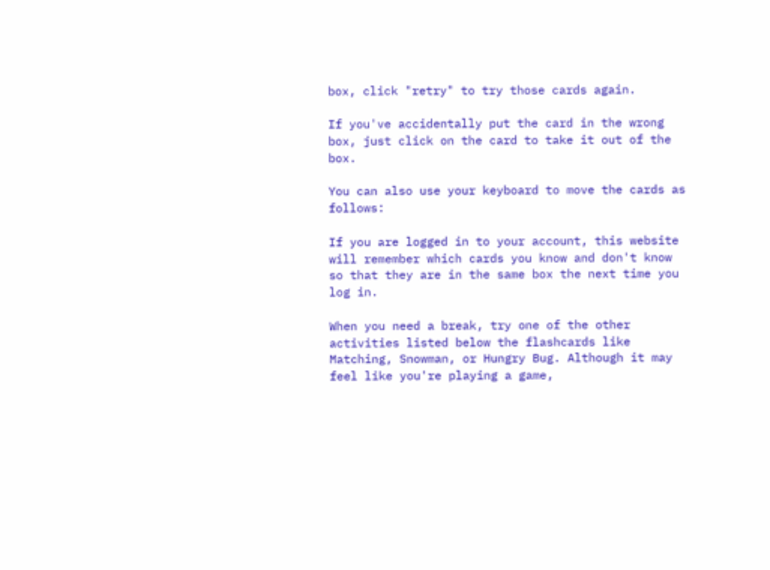box, click "retry" to try those cards again.

If you've accidentally put the card in the wrong box, just click on the card to take it out of the box.

You can also use your keyboard to move the cards as follows:

If you are logged in to your account, this website will remember which cards you know and don't know so that they are in the same box the next time you log in.

When you need a break, try one of the other activities listed below the flashcards like Matching, Snowman, or Hungry Bug. Although it may feel like you're playing a game,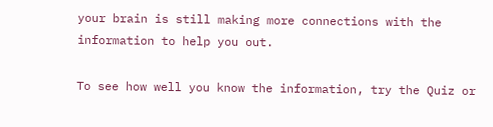your brain is still making more connections with the information to help you out.

To see how well you know the information, try the Quiz or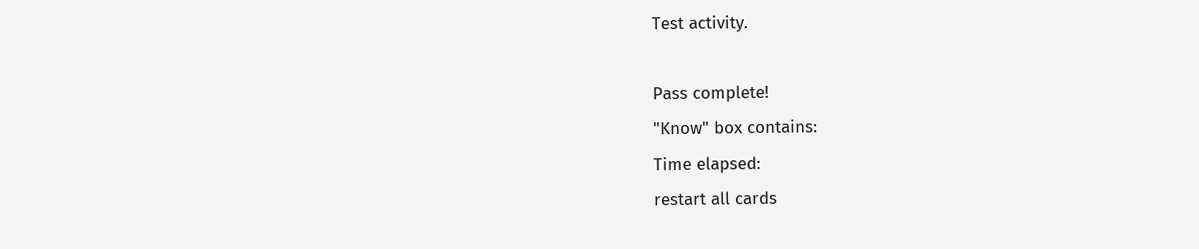Test activity.

Pass complete!
"Know" box contains:
Time elapsed:
restart all cards